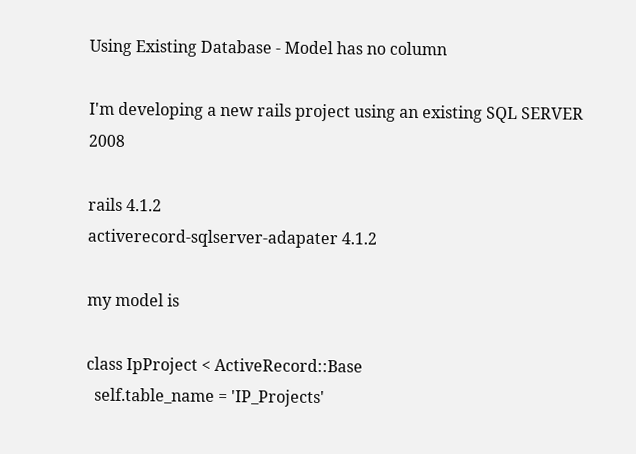Using Existing Database - Model has no column

I'm developing a new rails project using an existing SQL SERVER 2008

rails 4.1.2
activerecord-sqlserver-adapater 4.1.2

my model is

class IpProject < ActiveRecord::Base
  self.table_name = 'IP_Projects'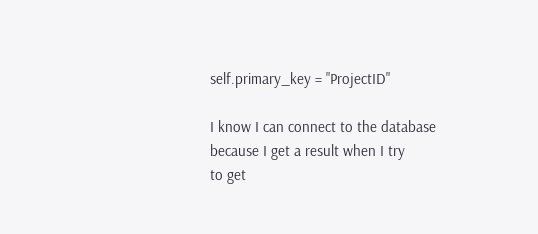self.primary_key = "ProjectID"

I know I can connect to the database because I get a result when I try
to get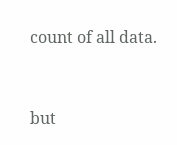count of all data.


but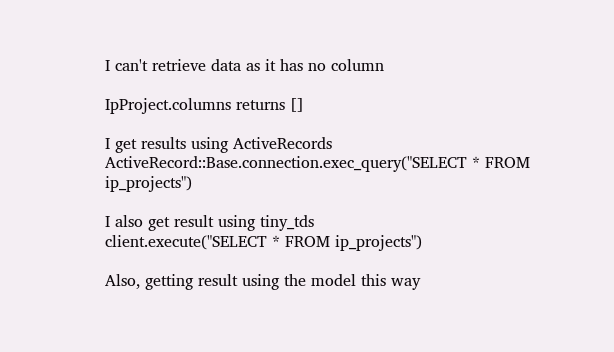I can't retrieve data as it has no column

IpProject.columns returns []

I get results using ActiveRecords
ActiveRecord::Base.connection.exec_query("SELECT * FROM ip_projects")

I also get result using tiny_tds
client.execute("SELECT * FROM ip_projects")

Also, getting result using the model this way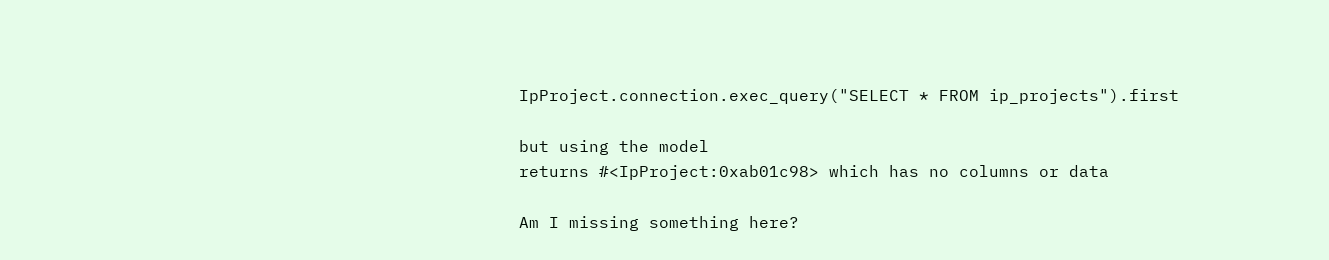IpProject.connection.exec_query("SELECT * FROM ip_projects").first

but using the model
returns #<IpProject:0xab01c98> which has no columns or data

Am I missing something here?